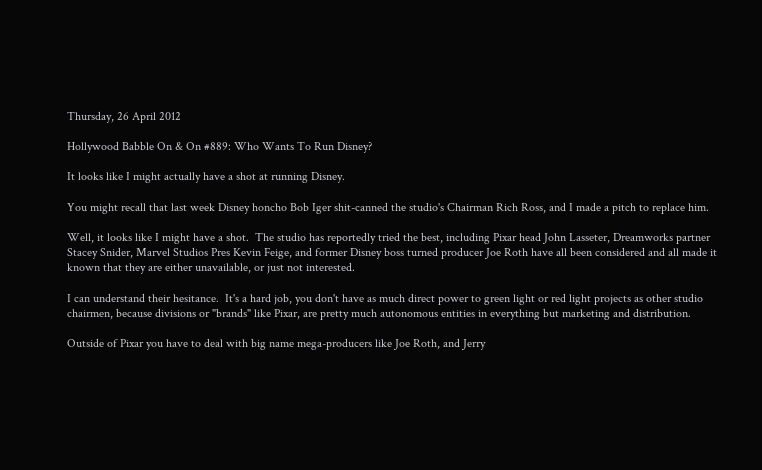Thursday, 26 April 2012

Hollywood Babble On & On #889: Who Wants To Run Disney?

It looks like I might actually have a shot at running Disney.

You might recall that last week Disney honcho Bob Iger shit-canned the studio's Chairman Rich Ross, and I made a pitch to replace him.

Well, it looks like I might have a shot.  The studio has reportedly tried the best, including Pixar head John Lasseter, Dreamworks partner Stacey Snider, Marvel Studios Pres Kevin Feige, and former Disney boss turned producer Joe Roth have all been considered and all made it known that they are either unavailable, or just not interested.

I can understand their hesitance.  It's a hard job, you don't have as much direct power to green light or red light projects as other studio chairmen, because divisions or "brands" like Pixar, are pretty much autonomous entities in everything but marketing and distribution.

Outside of Pixar you have to deal with big name mega-producers like Joe Roth, and Jerry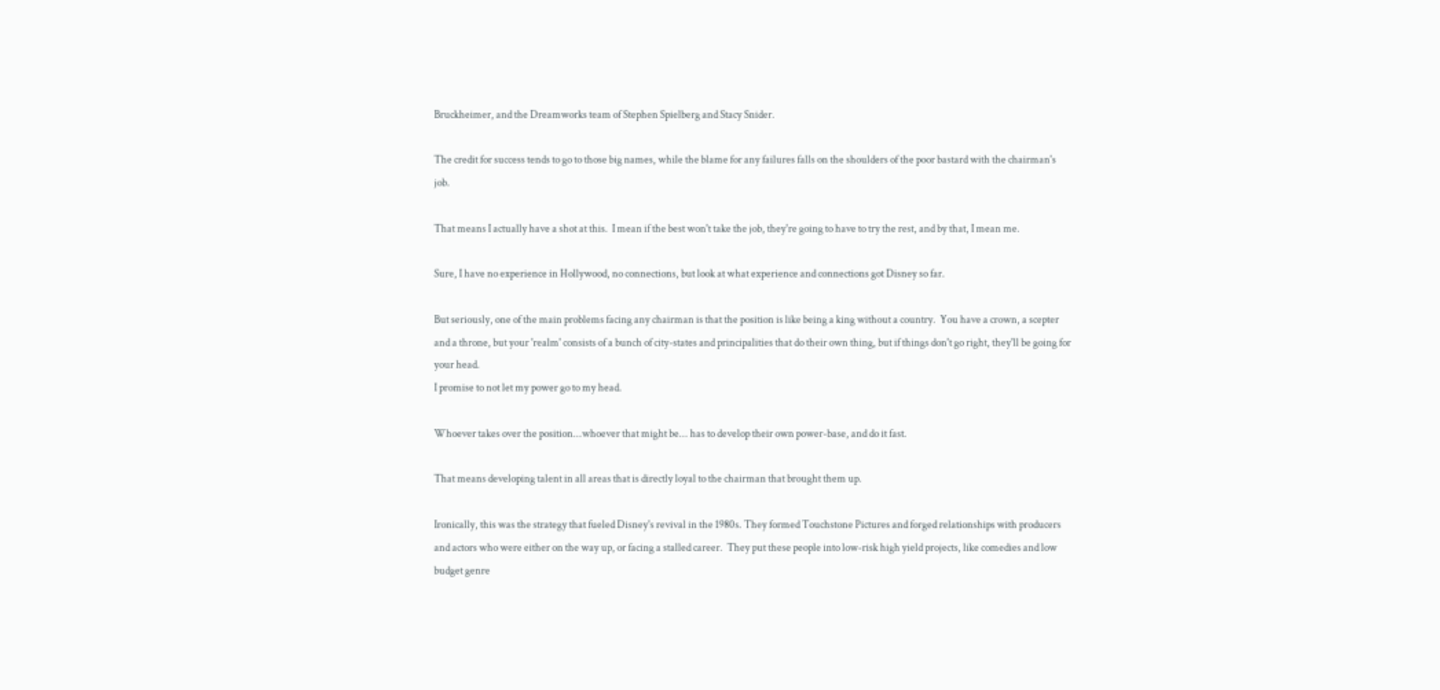Bruckheimer, and the Dreamworks team of Stephen Spielberg and Stacy Snider.

The credit for success tends to go to those big names, while the blame for any failures falls on the shoulders of the poor bastard with the chairman's job.

That means I actually have a shot at this.  I mean if the best won't take the job, they're going to have to try the rest, and by that, I mean me.

Sure, I have no experience in Hollywood, no connections, but look at what experience and connections got Disney so far.

But seriously, one of the main problems facing any chairman is that the position is like being a king without a country.  You have a crown, a scepter and a throne, but your 'realm' consists of a bunch of city-states and principalities that do their own thing, but if things don't go right, they'll be going for your head.
I promise to not let my power go to my head.

Whoever takes over the position...whoever that might be... has to develop their own power-base, and do it fast.

That means developing talent in all areas that is directly loyal to the chairman that brought them up.

Ironically, this was the strategy that fueled Disney's revival in the 1980s. They formed Touchstone Pictures and forged relationships with producers and actors who were either on the way up, or facing a stalled career.  They put these people into low-risk high yield projects, like comedies and low budget genre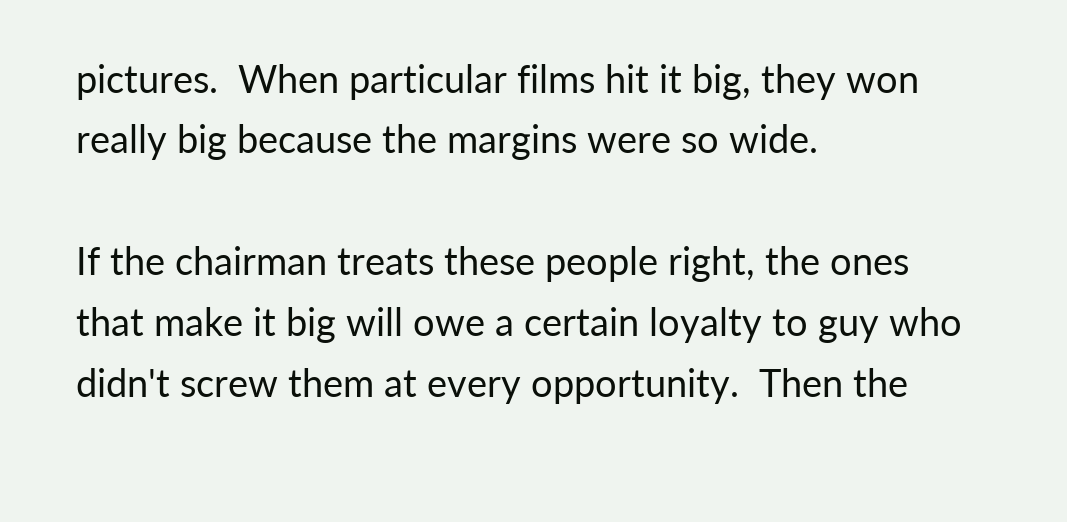pictures.  When particular films hit it big, they won really big because the margins were so wide.

If the chairman treats these people right, the ones that make it big will owe a certain loyalty to guy who didn't screw them at every opportunity.  Then the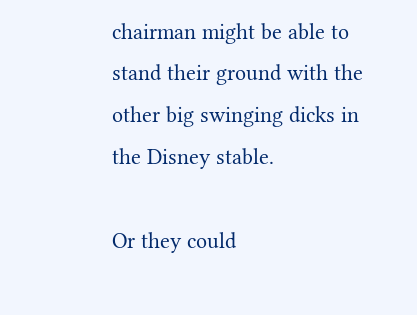chairman might be able to stand their ground with the other big swinging dicks in the Disney stable.

Or they could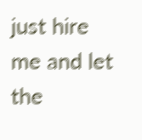just hire me and let the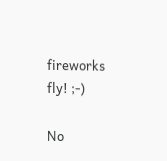fireworks fly! ;-)

No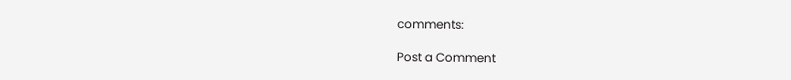comments:

Post a Comment